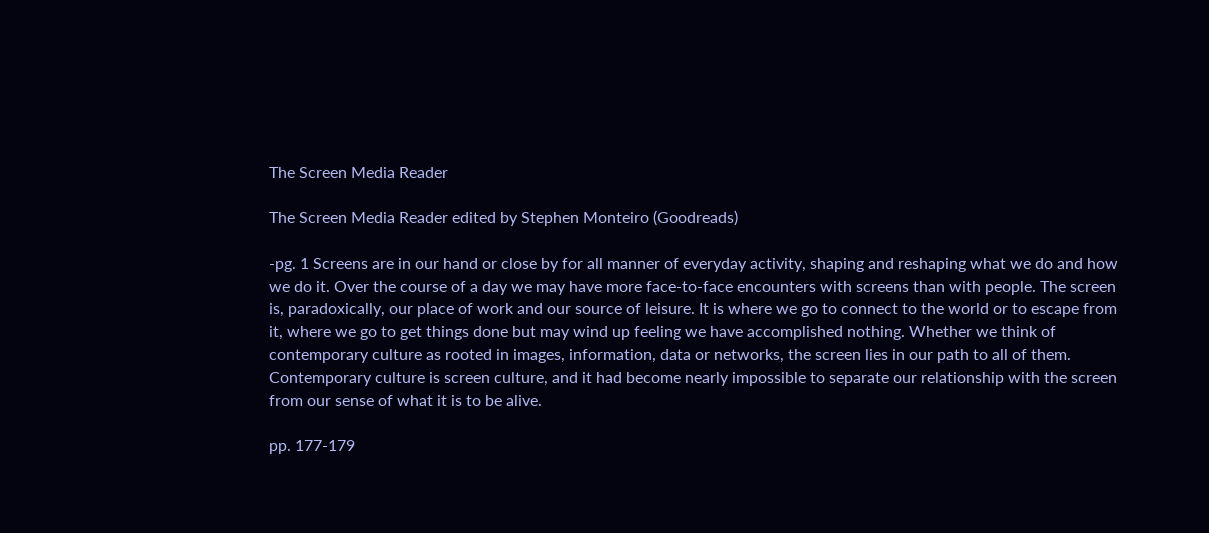The Screen Media Reader

The Screen Media Reader edited by Stephen Monteiro (Goodreads)

-pg. 1 Screens are in our hand or close by for all manner of everyday activity, shaping and reshaping what we do and how we do it. Over the course of a day we may have more face-to-face encounters with screens than with people. The screen is, paradoxically, our place of work and our source of leisure. It is where we go to connect to the world or to escape from it, where we go to get things done but may wind up feeling we have accomplished nothing. Whether we think of contemporary culture as rooted in images, information, data or networks, the screen lies in our path to all of them. Contemporary culture is screen culture, and it had become nearly impossible to separate our relationship with the screen from our sense of what it is to be alive.

pp. 177-179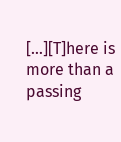[…][T]here is more than a passing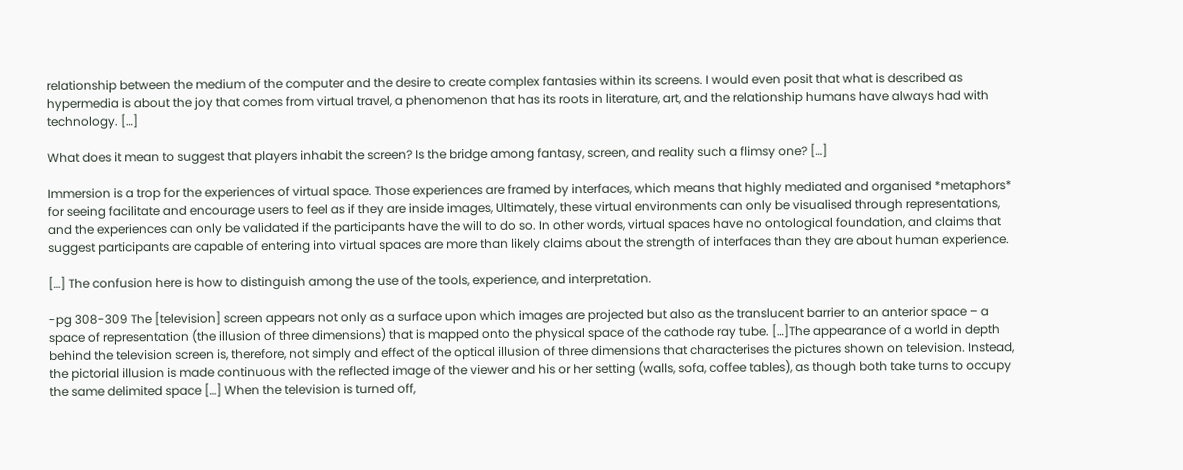relationship between the medium of the computer and the desire to create complex fantasies within its screens. I would even posit that what is described as hypermedia is about the joy that comes from virtual travel, a phenomenon that has its roots in literature, art, and the relationship humans have always had with technology. […]

What does it mean to suggest that players inhabit the screen? Is the bridge among fantasy, screen, and reality such a flimsy one? […]

Immersion is a trop for the experiences of virtual space. Those experiences are framed by interfaces, which means that highly mediated and organised *metaphors* for seeing facilitate and encourage users to feel as if they are inside images, Ultimately, these virtual environments can only be visualised through representations, and the experiences can only be validated if the participants have the will to do so. In other words, virtual spaces have no ontological foundation, and claims that suggest participants are capable of entering into virtual spaces are more than likely claims about the strength of interfaces than they are about human experience.

[…] The confusion here is how to distinguish among the use of the tools, experience, and interpretation.

-pg 308-309 The [television] screen appears not only as a surface upon which images are projected but also as the translucent barrier to an anterior space – a space of representation (the illusion of three dimensions) that is mapped onto the physical space of the cathode ray tube. […]The appearance of a world in depth behind the television screen is, therefore, not simply and effect of the optical illusion of three dimensions that characterises the pictures shown on television. Instead, the pictorial illusion is made continuous with the reflected image of the viewer and his or her setting (walls, sofa, coffee tables), as though both take turns to occupy the same delimited space […] When the television is turned off,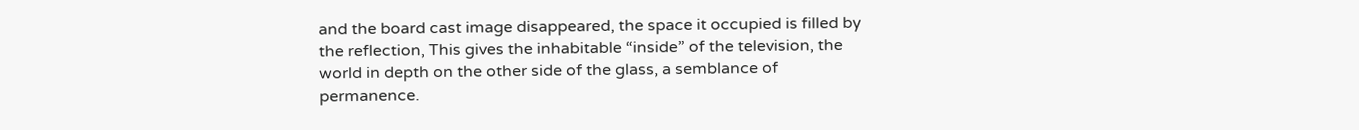and the board cast image disappeared, the space it occupied is filled by the reflection, This gives the inhabitable “inside” of the television, the world in depth on the other side of the glass, a semblance of permanence.